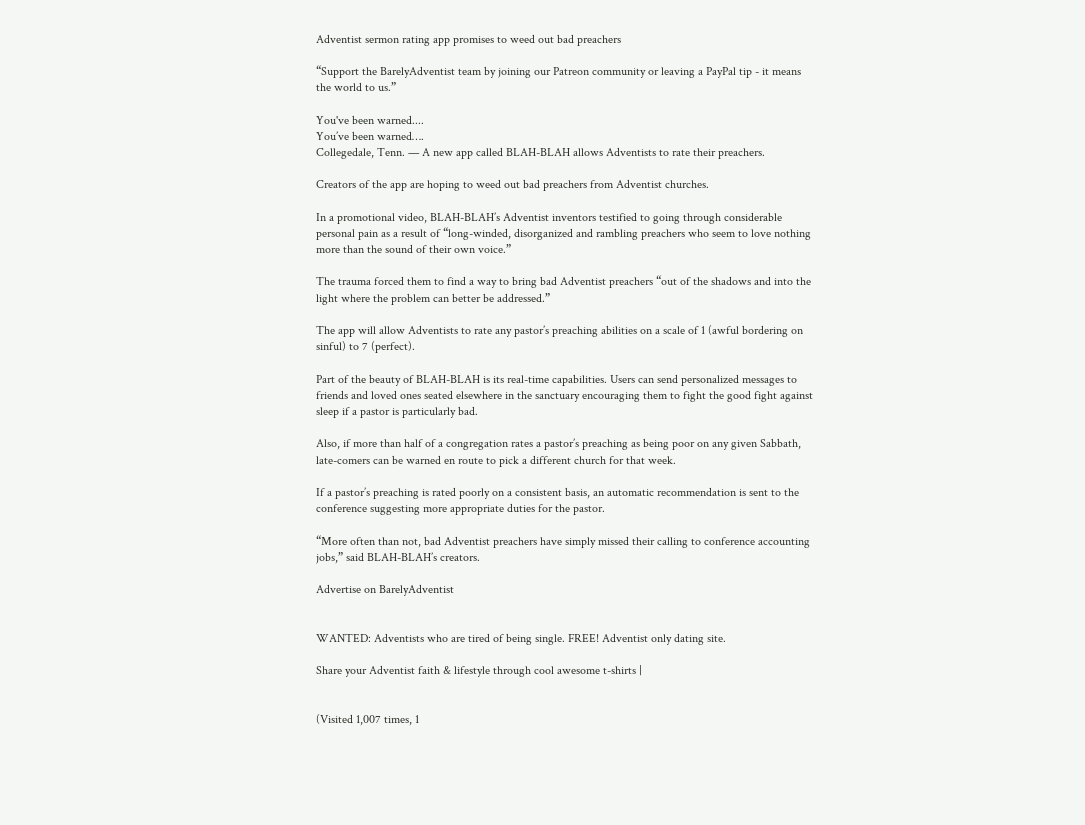Adventist sermon rating app promises to weed out bad preachers

“Support the BarelyAdventist team by joining our Patreon community or leaving a PayPal tip - it means the world to us.”

You've been warned....
You’ve been warned….
Collegedale, Tenn. — A new app called BLAH-BLAH allows Adventists to rate their preachers.

Creators of the app are hoping to weed out bad preachers from Adventist churches.

In a promotional video, BLAH-BLAH’s Adventist inventors testified to going through considerable personal pain as a result of “long-winded, disorganized and rambling preachers who seem to love nothing more than the sound of their own voice.”

The trauma forced them to find a way to bring bad Adventist preachers “out of the shadows and into the light where the problem can better be addressed.”

The app will allow Adventists to rate any pastor’s preaching abilities on a scale of 1 (awful bordering on sinful) to 7 (perfect).

Part of the beauty of BLAH-BLAH is its real-time capabilities. Users can send personalized messages to friends and loved ones seated elsewhere in the sanctuary encouraging them to fight the good fight against sleep if a pastor is particularly bad.

Also, if more than half of a congregation rates a pastor’s preaching as being poor on any given Sabbath, late-comers can be warned en route to pick a different church for that week.

If a pastor’s preaching is rated poorly on a consistent basis, an automatic recommendation is sent to the conference suggesting more appropriate duties for the pastor.

“More often than not, bad Adventist preachers have simply missed their calling to conference accounting jobs,” said BLAH-BLAH’s creators.

Advertise on BarelyAdventist


WANTED: Adventists who are tired of being single. FREE! Adventist only dating site.

Share your Adventist faith & lifestyle through cool awesome t-shirts |


(Visited 1,007 times, 1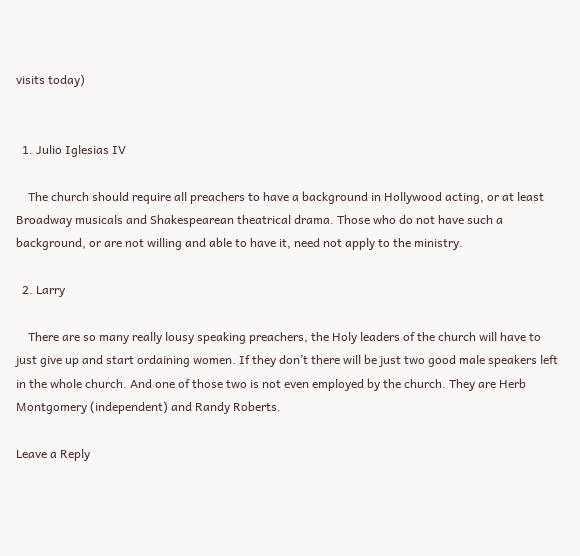visits today)


  1. Julio Iglesias IV

    The church should require all preachers to have a background in Hollywood acting, or at least Broadway musicals and Shakespearean theatrical drama. Those who do not have such a background, or are not willing and able to have it, need not apply to the ministry.

  2. Larry

    There are so many really lousy speaking preachers, the Holy leaders of the church will have to just give up and start ordaining women. If they don’t there will be just two good male speakers left in the whole church. And one of those two is not even employed by the church. They are Herb Montgomery (independent) and Randy Roberts.

Leave a Reply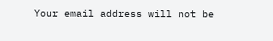Your email address will not be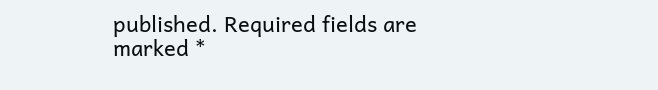published. Required fields are marked *